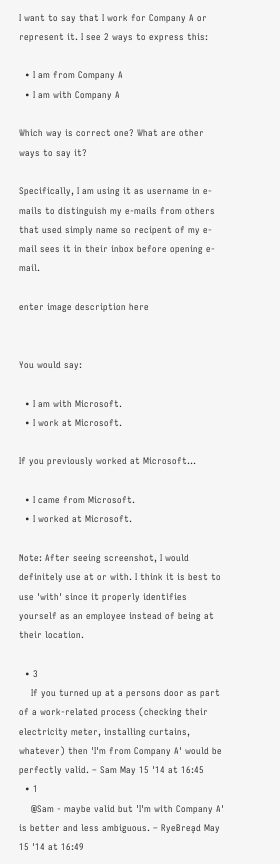I want to say that I work for Company A or represent it. I see 2 ways to express this:

  • I am from Company A
  • I am with Company A

Which way is correct one? What are other ways to say it?

Specifically, I am using it as username in e-mails to distinguish my e-mails from others that used simply name so recipent of my e-mail sees it in their inbox before opening e-mail.

enter image description here


You would say:

  • I am with Microsoft.
  • I work at Microsoft.

If you previously worked at Microsoft...

  • I came from Microsoft.
  • I worked at Microsoft.

Note: After seeing screenshot, I would definitely use at or with. I think it is best to use 'with' since it properly identifies yourself as an employee instead of being at their location.

  • 3
    If you turned up at a persons door as part of a work-related process (checking their electricity meter, installing curtains, whatever) then 'I'm from Company A' would be perfectly valid. – Sam May 15 '14 at 16:45
  • 1
    @Sam - maybe valid but 'I'm with Company A' is better and less ambiguous. – RyeɃreḁd May 15 '14 at 16:49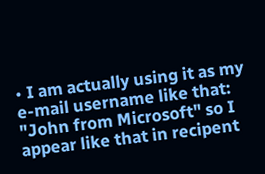• I am actually using it as my e-mail username like that: "John from Microsoft" so I appear like that in recipent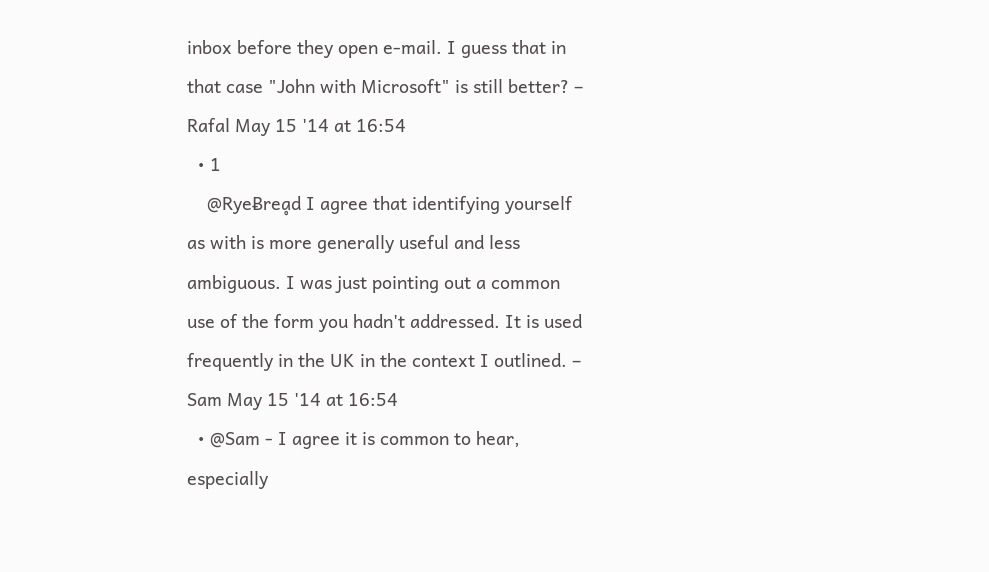inbox before they open e-mail. I guess that in that case "John with Microsoft" is still better? – Rafal May 15 '14 at 16:54
  • 1
    @RyeɃreḁd I agree that identifying yourself as with is more generally useful and less ambiguous. I was just pointing out a common use of the form you hadn't addressed. It is used frequently in the UK in the context I outlined. – Sam May 15 '14 at 16:54
  • @Sam - I agree it is common to hear, especially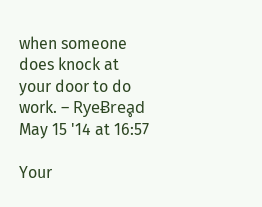when someone does knock at your door to do work. – RyeɃreḁd May 15 '14 at 16:57

Your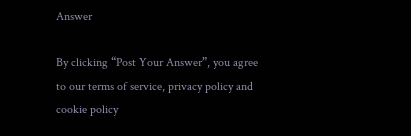Answer

By clicking “Post Your Answer”, you agree to our terms of service, privacy policy and cookie policy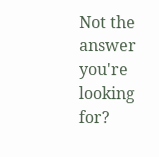Not the answer you're looking for?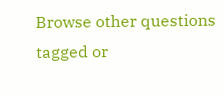Browse other questions tagged or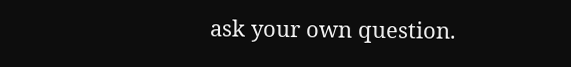ask your own question.